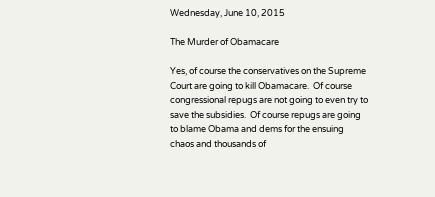Wednesday, June 10, 2015

The Murder of Obamacare

Yes, of course the conservatives on the Supreme Court are going to kill Obamacare.  Of course congressional repugs are not going to even try to save the subsidies.  Of course repugs are going to blame Obama and dems for the ensuing chaos and thousands of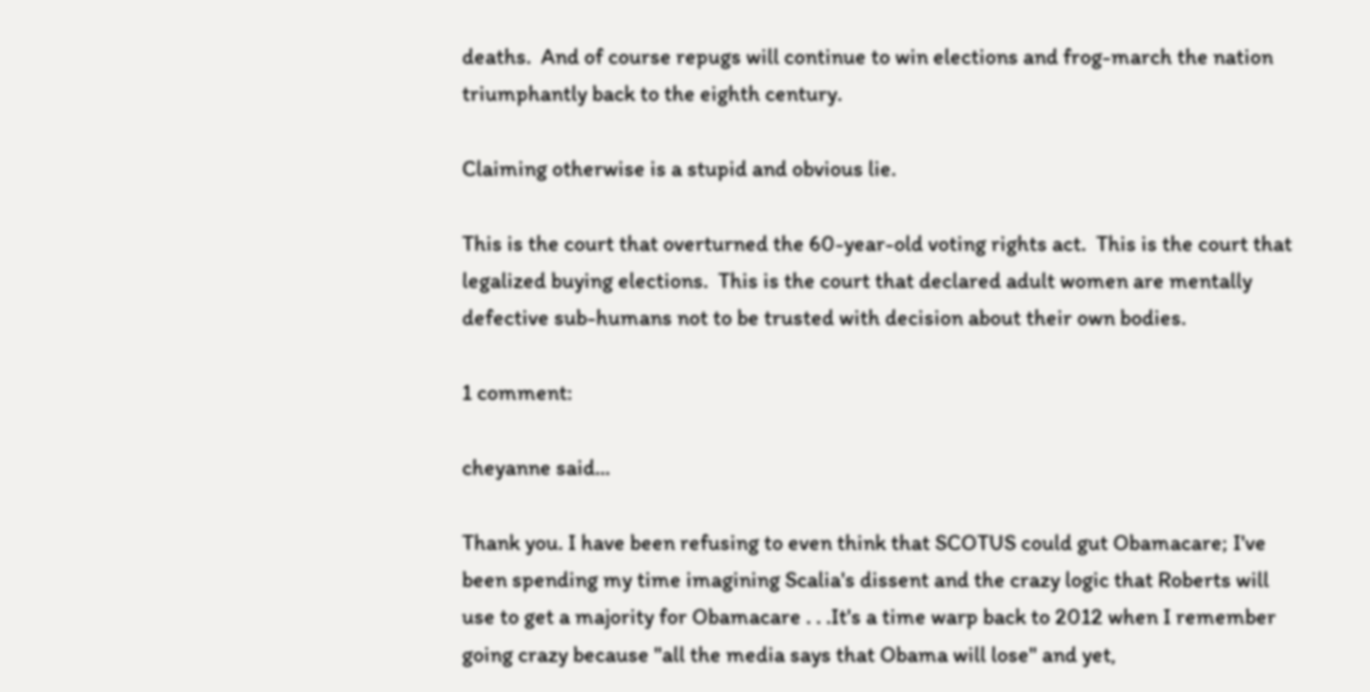deaths.  And of course repugs will continue to win elections and frog-march the nation triumphantly back to the eighth century.

Claiming otherwise is a stupid and obvious lie.

This is the court that overturned the 60-year-old voting rights act.  This is the court that legalized buying elections.  This is the court that declared adult women are mentally defective sub-humans not to be trusted with decision about their own bodies.

1 comment:

cheyanne said...

Thank you. I have been refusing to even think that SCOTUS could gut Obamacare; I've been spending my time imagining Scalia's dissent and the crazy logic that Roberts will use to get a majority for Obamacare . . .It's a time warp back to 2012 when I remember going crazy because "all the media says that Obama will lose" and yet,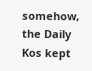somehow, the Daily Kos kept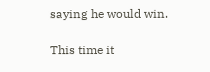saying he would win.

This time it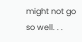might not go so well. . .